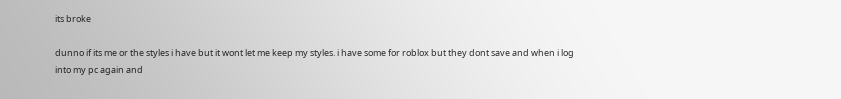its broke

dunno if its me or the styles i have but it wont let me keep my styles. i have some for roblox but they dont save and when i log into my pc again and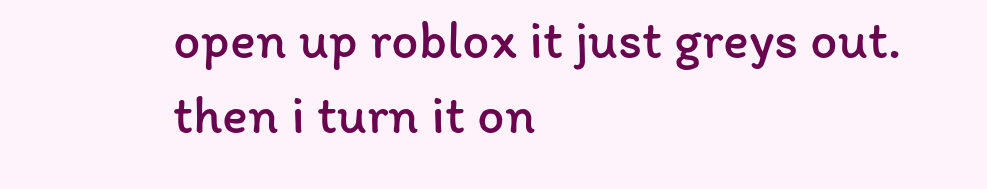open up roblox it just greys out. then i turn it on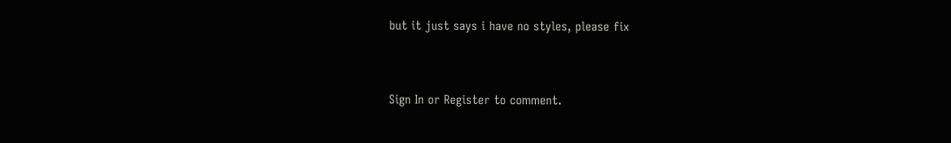but it just says i have no styles, please fix


Sign In or Register to comment.